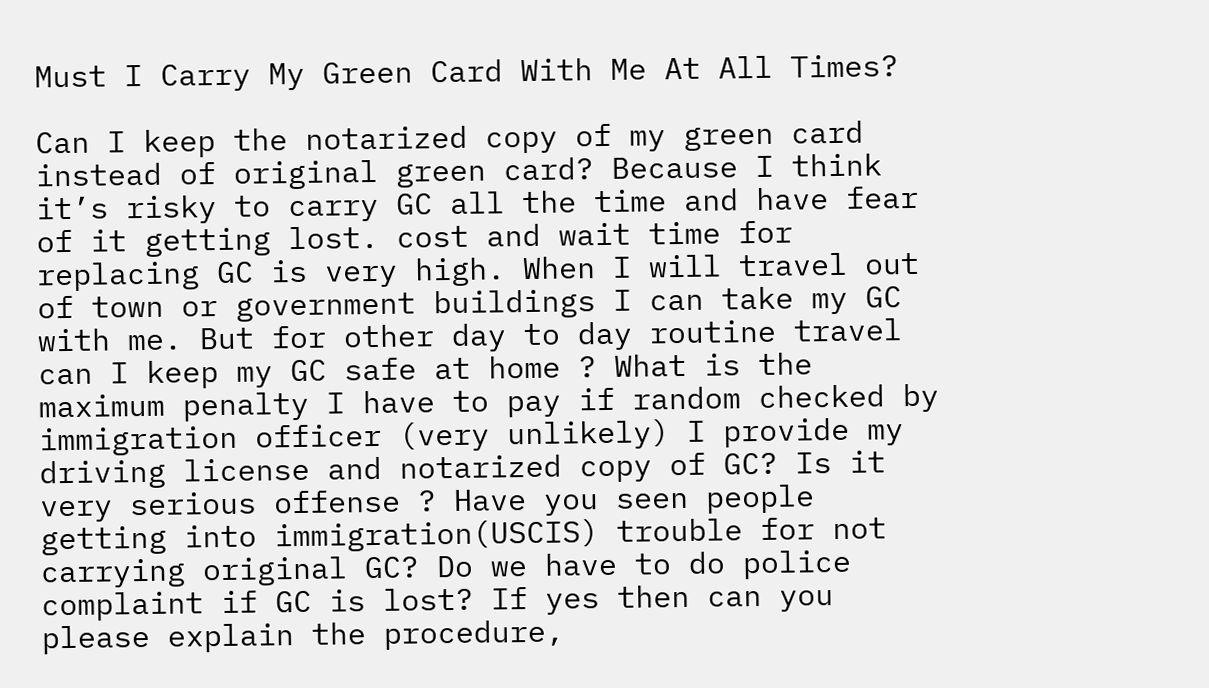Must I Carry My Green Card With Me At All Times?

Can I keep the notarized copy of my green card instead of original green card? Because I think it’s risky to carry GC all the time and have fear of it getting lost. cost and wait time for replacing GC is very high. When I will travel out of town or government buildings I can take my GC with me. But for other day to day routine travel can I keep my GC safe at home ? What is the maximum penalty I have to pay if random checked by immigration officer (very unlikely) I provide my driving license and notarized copy of GC? Is it very serious offense ? Have you seen people getting into immigration(USCIS) trouble for not carrying original GC? Do we have to do police complaint if GC is lost? If yes then can you please explain the procedure,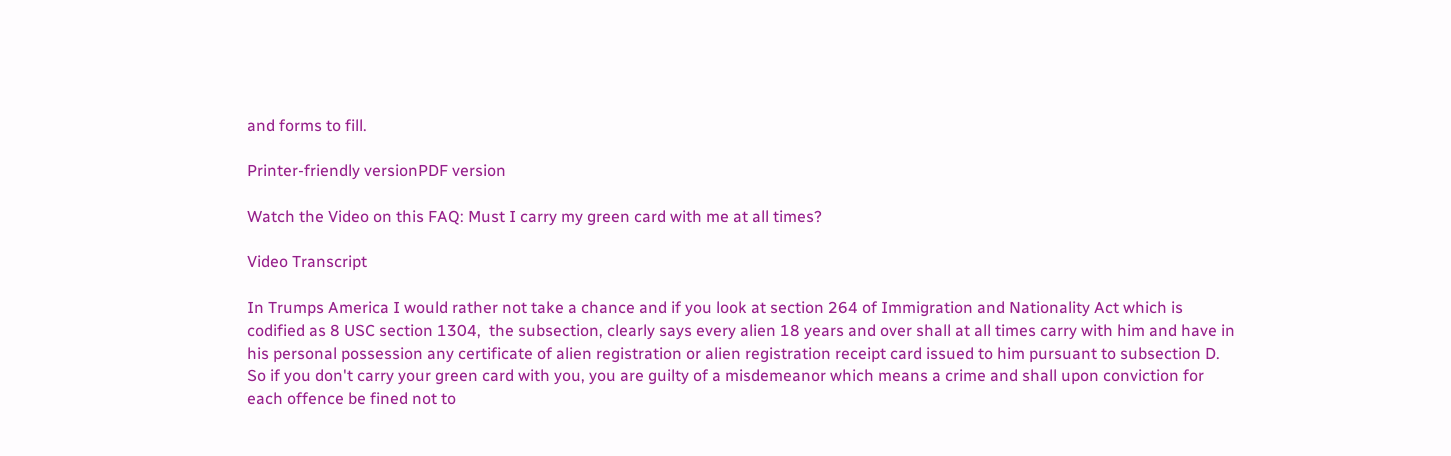and forms to fill.

Printer-friendly versionPDF version

Watch the Video on this FAQ: Must I carry my green card with me at all times?

Video Transcript

In Trumps America I would rather not take a chance and if you look at section 264 of Immigration and Nationality Act which is codified as 8 USC section 1304,  the subsection, clearly says every alien 18 years and over shall at all times carry with him and have in his personal possession any certificate of alien registration or alien registration receipt card issued to him pursuant to subsection D. So if you don't carry your green card with you, you are guilty of a misdemeanor which means a crime and shall upon conviction for each offence be fined not to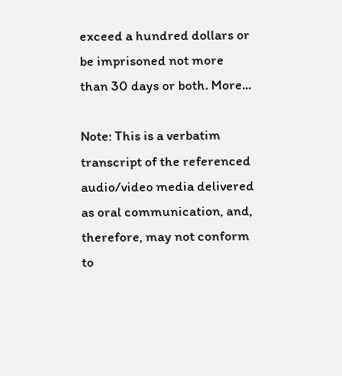exceed a hundred dollars or be imprisoned not more than 30 days or both. More...

Note: This is a verbatim transcript of the referenced audio/video media delivered as oral communication, and, therefore, may not conform to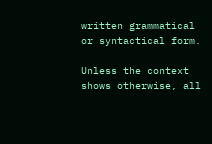written grammatical or syntactical form.

Unless the context shows otherwise, all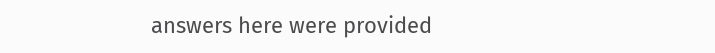answers here were provided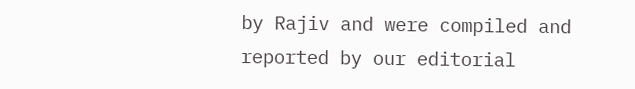by Rajiv and were compiled and reported by our editorial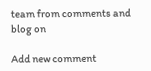team from comments and blog on

Add new comment